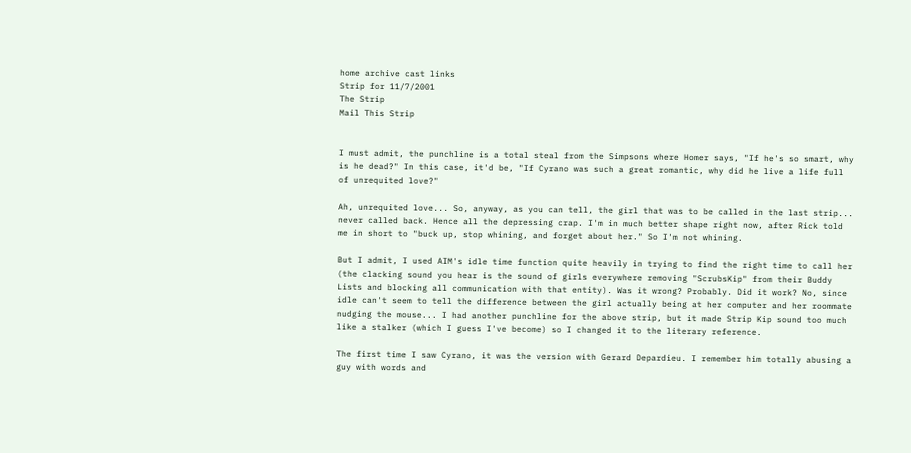home archive cast links
Strip for 11/7/2001
The Strip
Mail This Strip


I must admit, the punchline is a total steal from the Simpsons where Homer says, "If he's so smart, why is he dead?" In this case, it'd be, "If Cyrano was such a great romantic, why did he live a life full of unrequited love?"

Ah, unrequited love... So, anyway, as you can tell, the girl that was to be called in the last strip... never called back. Hence all the depressing crap. I'm in much better shape right now, after Rick told me in short to "buck up, stop whining, and forget about her." So I'm not whining.

But I admit, I used AIM's idle time function quite heavily in trying to find the right time to call her (the clacking sound you hear is the sound of girls everywhere removing "ScrubsKip" from their Buddy Lists and blocking all communication with that entity). Was it wrong? Probably. Did it work? No, since idle can't seem to tell the difference between the girl actually being at her computer and her roommate nudging the mouse... I had another punchline for the above strip, but it made Strip Kip sound too much like a stalker (which I guess I've become) so I changed it to the literary reference.

The first time I saw Cyrano, it was the version with Gerard Depardieu. I remember him totally abusing a guy with words and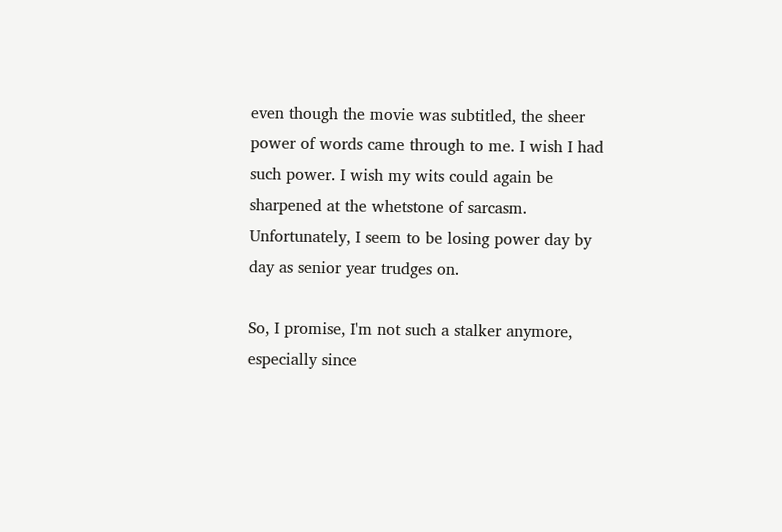even though the movie was subtitled, the sheer power of words came through to me. I wish I had such power. I wish my wits could again be sharpened at the whetstone of sarcasm. Unfortunately, I seem to be losing power day by day as senior year trudges on.

So, I promise, I'm not such a stalker anymore, especially since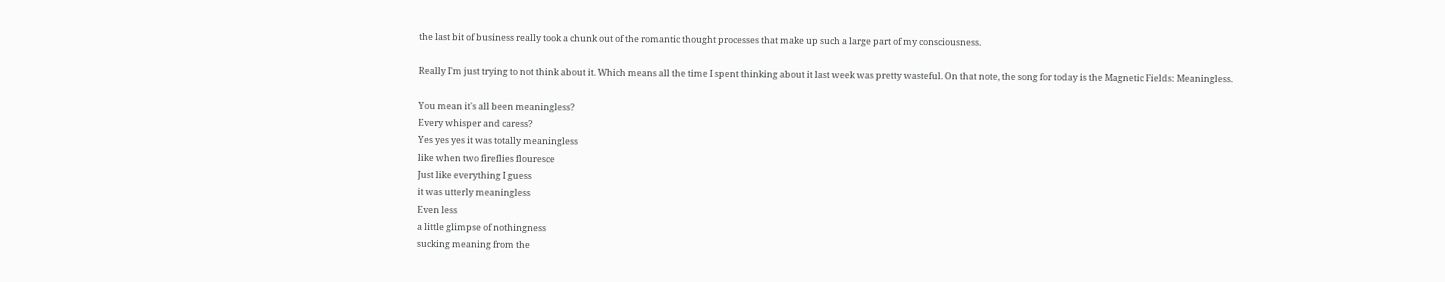the last bit of business really took a chunk out of the romantic thought processes that make up such a large part of my consciousness.

Really I'm just trying to not think about it. Which means all the time I spent thinking about it last week was pretty wasteful. On that note, the song for today is the Magnetic Fields: Meaningless.

You mean it's all been meaningless?
Every whisper and caress?
Yes yes yes it was totally meaningless
like when two fireflies flouresce
Just like everything I guess
it was utterly meaningless
Even less
a little glimpse of nothingness
sucking meaning from the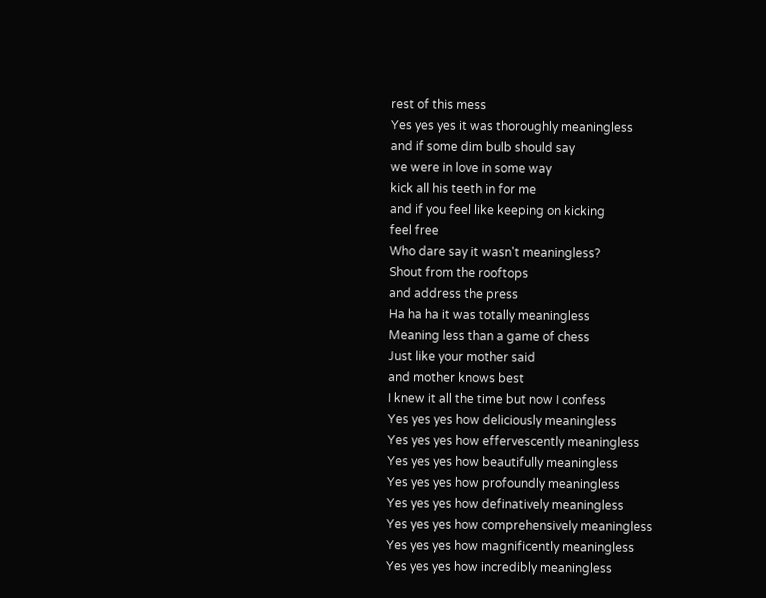rest of this mess
Yes yes yes it was thoroughly meaningless
and if some dim bulb should say
we were in love in some way
kick all his teeth in for me
and if you feel like keeping on kicking
feel free
Who dare say it wasn't meaningless?
Shout from the rooftops
and address the press
Ha ha ha it was totally meaningless
Meaning less than a game of chess
Just like your mother said
and mother knows best
I knew it all the time but now I confess
Yes yes yes how deliciously meaningless
Yes yes yes how effervescently meaningless
Yes yes yes how beautifully meaningless
Yes yes yes how profoundly meaningless
Yes yes yes how definatively meaningless
Yes yes yes how comprehensively meaningless
Yes yes yes how magnificently meaningless
Yes yes yes how incredibly meaningless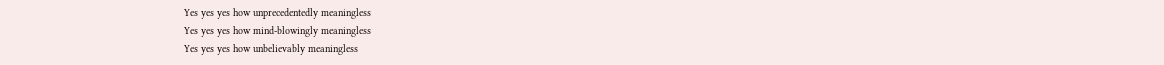Yes yes yes how unprecedentedly meaningless
Yes yes yes how mind-blowingly meaningless
Yes yes yes how unbelievably meaningless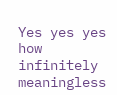Yes yes yes how infinitely meaningless